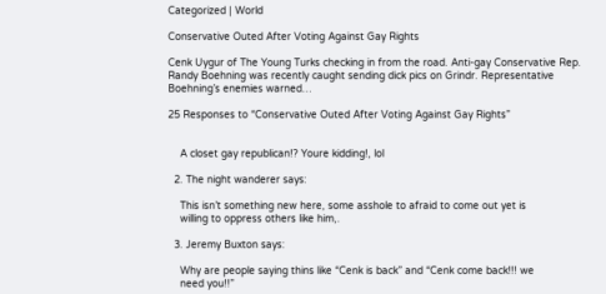Categorized | World

Conservative Outed After Voting Against Gay Rights

Cenk Uygur of The Young Turks checking in from the road. Anti-gay Conservative Rep. Randy Boehning was recently caught sending dick pics on Grindr. Representative Boehning’s enemies warned…

25 Responses to “Conservative Outed After Voting Against Gay Rights”


    A closet gay republican!? Youre kidding!, lol

  2. The night wanderer says:

    This isn’t something new here, some asshole to afraid to come out yet is
    willing to oppress others like him,.

  3. Jeremy Buxton says:

    Why are people saying thins like “Cenk is back” and “Cenk come back!!! we
    need you!!”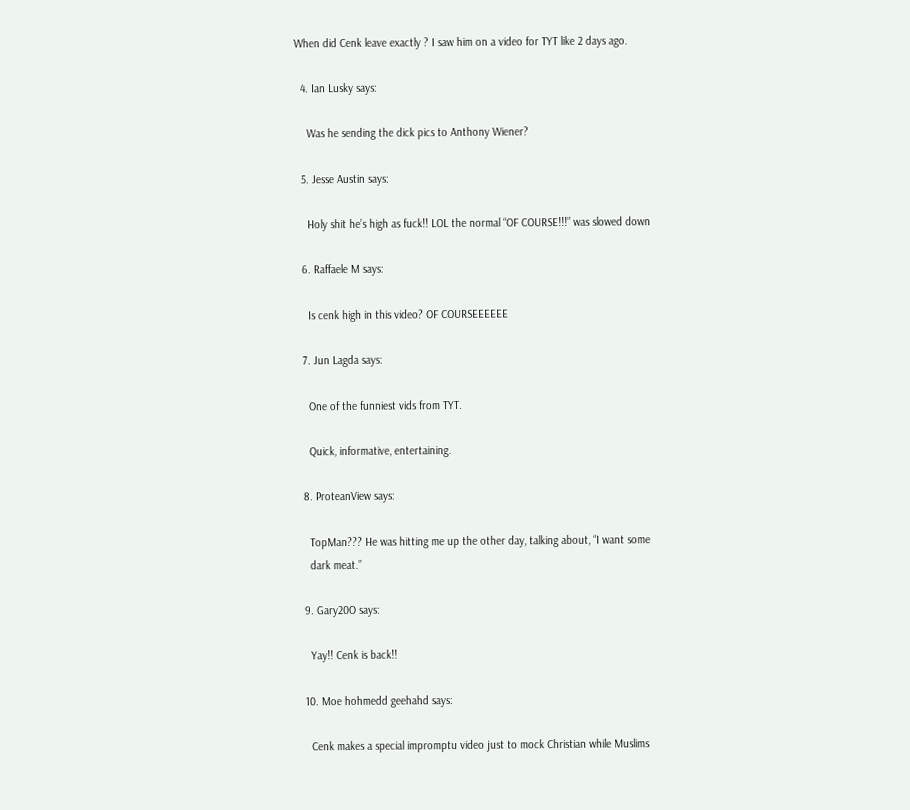When did Cenk leave exactly ? I saw him on a video for TYT like 2 days ago.

  4. Ian Lusky says:

    Was he sending the dick pics to Anthony Wiener?

  5. Jesse Austin says:

    Holy shit he’s high as fuck!! LOL the normal “OF COURSE!!!” was slowed down

  6. Raffaele M says:

    Is cenk high in this video? OF COURSEEEEEE

  7. Jun Lagda says:

    One of the funniest vids from TYT.

    Quick, informative, entertaining.

  8. ProteanView says:

    TopMan??? He was hitting me up the other day, talking about, “I want some
    dark meat.”

  9. Gary20O says:

    Yay!! Cenk is back!!

  10. Moe hohmedd geehahd says:

    Cenk makes a special impromptu video just to mock Christian while Muslims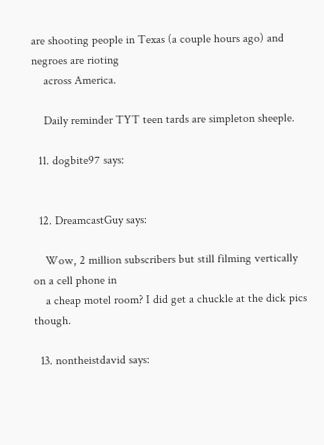are shooting people in Texas (a couple hours ago) and negroes are rioting
    across America.

    Daily reminder TYT teen tards are simpleton sheeple.

  11. dogbite97 says:


  12. DreamcastGuy says:

    Wow, 2 million subscribers but still filming vertically on a cell phone in
    a cheap motel room? I did get a chuckle at the dick pics though.

  13. nontheistdavid says: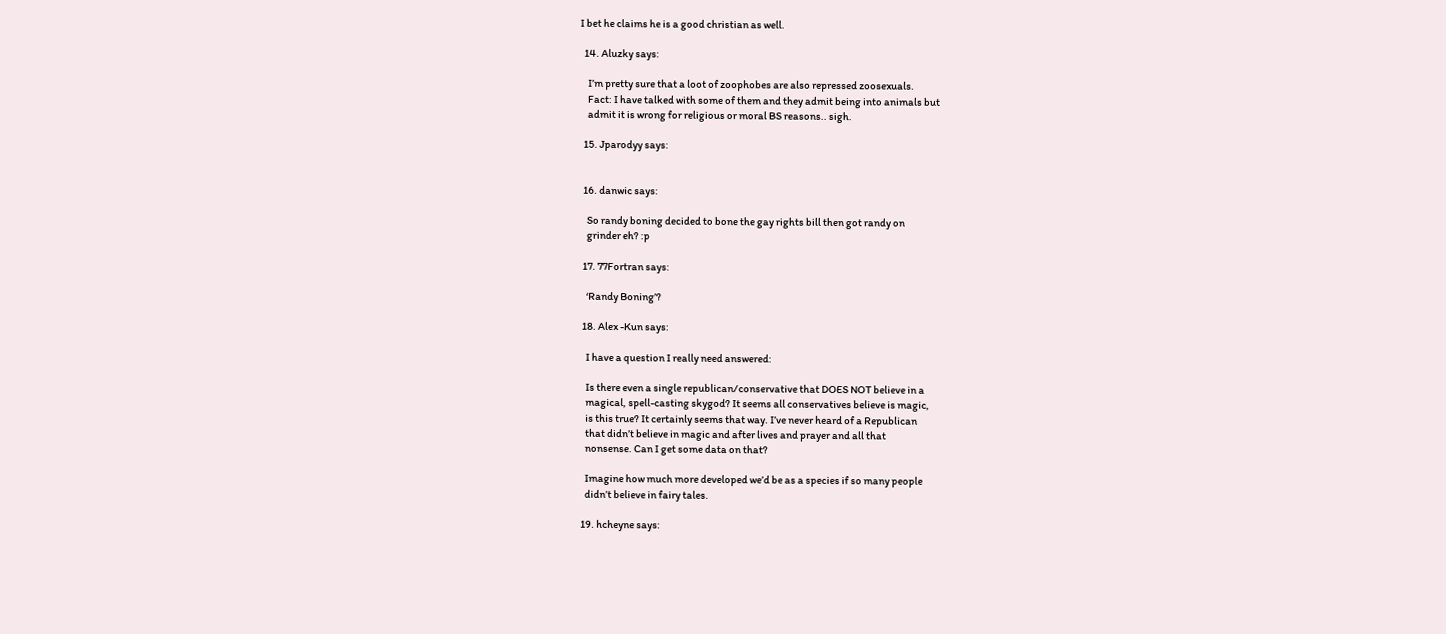I bet he claims he is a good christian as well.

  14. Aluzky says:

    I’m pretty sure that a loot of zoophobes are also repressed zoosexuals.
    Fact: I have talked with some of them and they admit being into animals but
    admit it is wrong for religious or moral BS reasons.. sigh.

  15. Jparodyy says:


  16. danwic says:

    So randy boning decided to bone the gay rights bill then got randy on
    grinder eh? :p

  17. 77Fortran says:

    ‘Randy Boning’?

  18. Alex -Kun says:

    I have a question I really need answered:

    Is there even a single republican/conservative that DOES NOT believe in a
    magical, spell-casting skygod? It seems all conservatives believe is magic,
    is this true? It certainly seems that way. I’ve never heard of a Republican
    that didn’t believe in magic and after lives and prayer and all that
    nonsense. Can I get some data on that?

    Imagine how much more developed we’d be as a species if so many people
    didn’t believe in fairy tales.

  19. hcheyne says: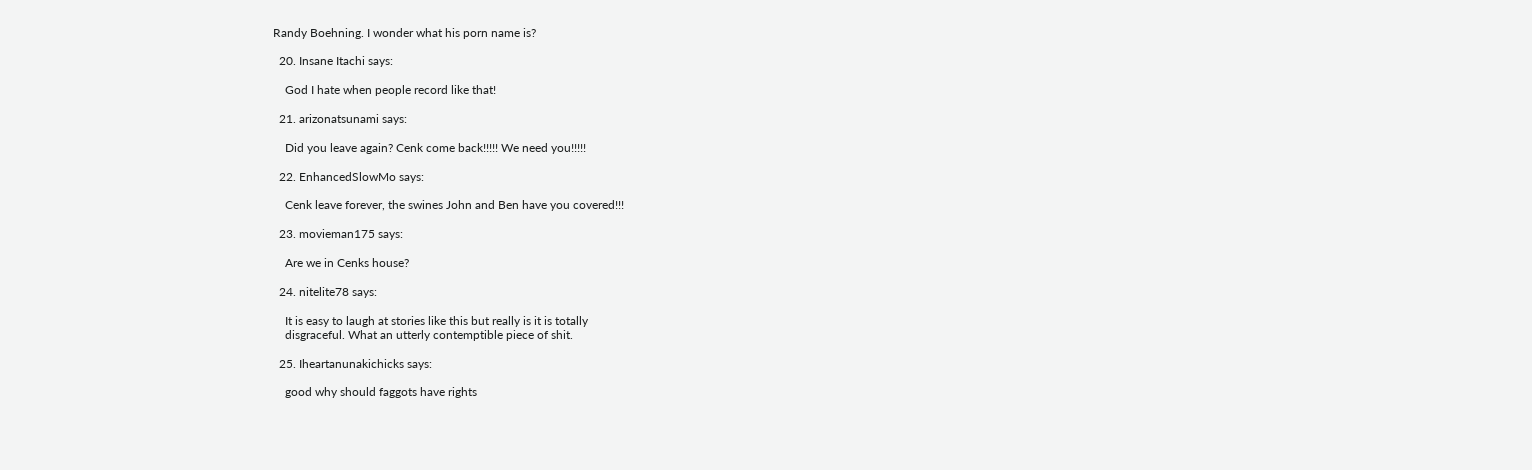Randy Boehning. I wonder what his porn name is?

  20. Insane Itachi says:

    God I hate when people record like that!

  21. arizonatsunami says:

    Did you leave again? Cenk come back!!!!! We need you!!!!!

  22. EnhancedSlowMo says:

    Cenk leave forever, the swines John and Ben have you covered!!!

  23. movieman175 says:

    Are we in Cenks house?

  24. nitelite78 says:

    It is easy to laugh at stories like this but really is it is totally
    disgraceful. What an utterly contemptible piece of shit.

  25. Iheartanunakichicks says:

    good why should faggots have rights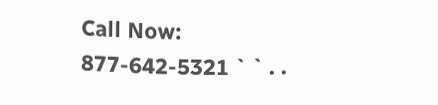Call Now: 877-642-5321 ` ` . .